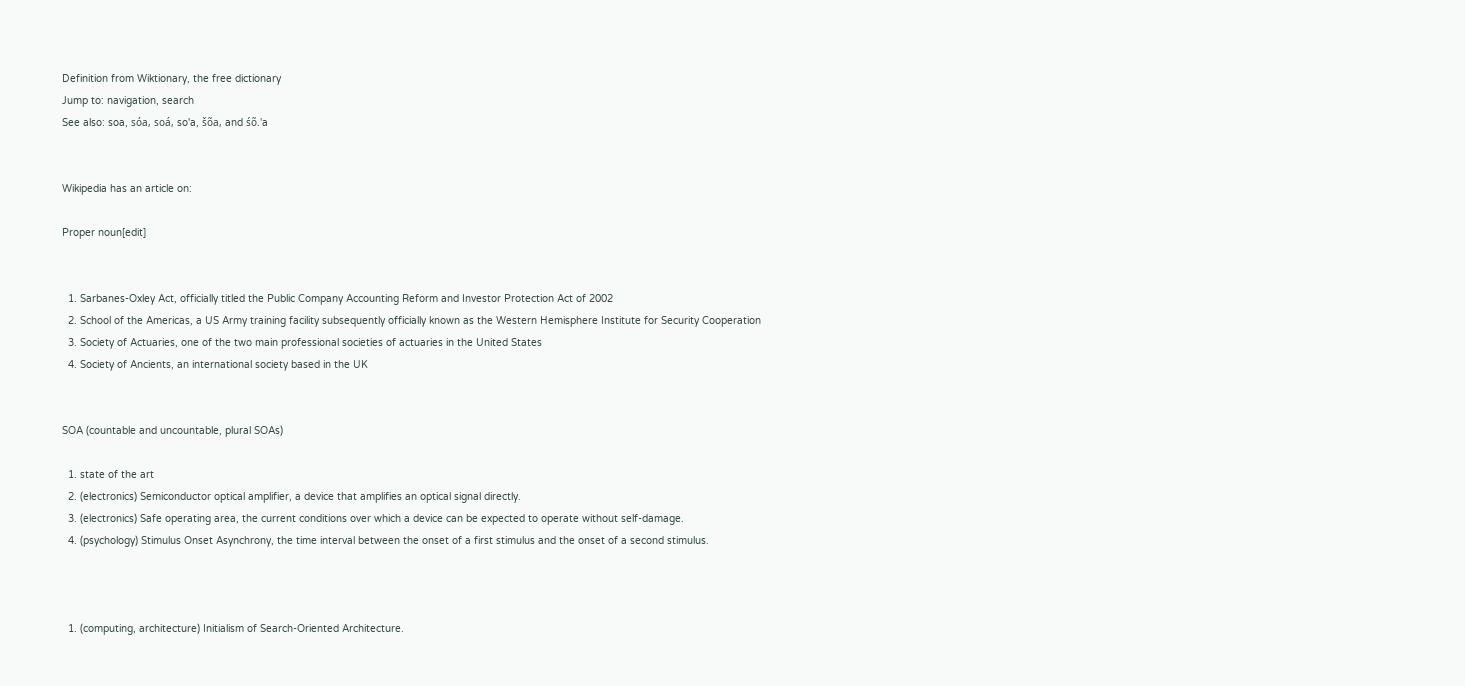Definition from Wiktionary, the free dictionary
Jump to: navigation, search
See also: soa, sóa, soá, so'a, šõa, and śõ.'a


Wikipedia has an article on:

Proper noun[edit]


  1. Sarbanes-Oxley Act, officially titled the Public Company Accounting Reform and Investor Protection Act of 2002
  2. School of the Americas, a US Army training facility subsequently officially known as the Western Hemisphere Institute for Security Cooperation
  3. Society of Actuaries, one of the two main professional societies of actuaries in the United States
  4. Society of Ancients, an international society based in the UK


SOA (countable and uncountable, plural SOAs)

  1. state of the art
  2. (electronics) Semiconductor optical amplifier, a device that amplifies an optical signal directly.
  3. (electronics) Safe operating area, the current conditions over which a device can be expected to operate without self-damage.
  4. (psychology) Stimulus Onset Asynchrony, the time interval between the onset of a first stimulus and the onset of a second stimulus.



  1. (computing, architecture) Initialism of Search-Oriented Architecture.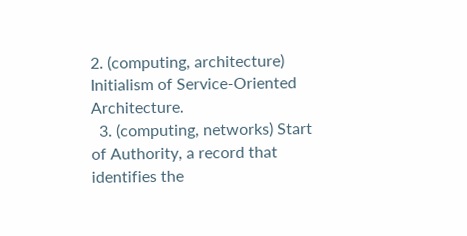2. (computing, architecture) Initialism of Service-Oriented Architecture.
  3. (computing, networks) Start of Authority, a record that identifies the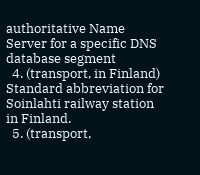authoritative Name Server for a specific DNS database segment
  4. (transport, in Finland) Standard abbreviation for Soinlahti railway station in Finland.
  5. (transport,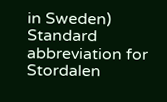in Sweden) Standard abbreviation for Stordalen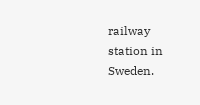railway station in Sweden.